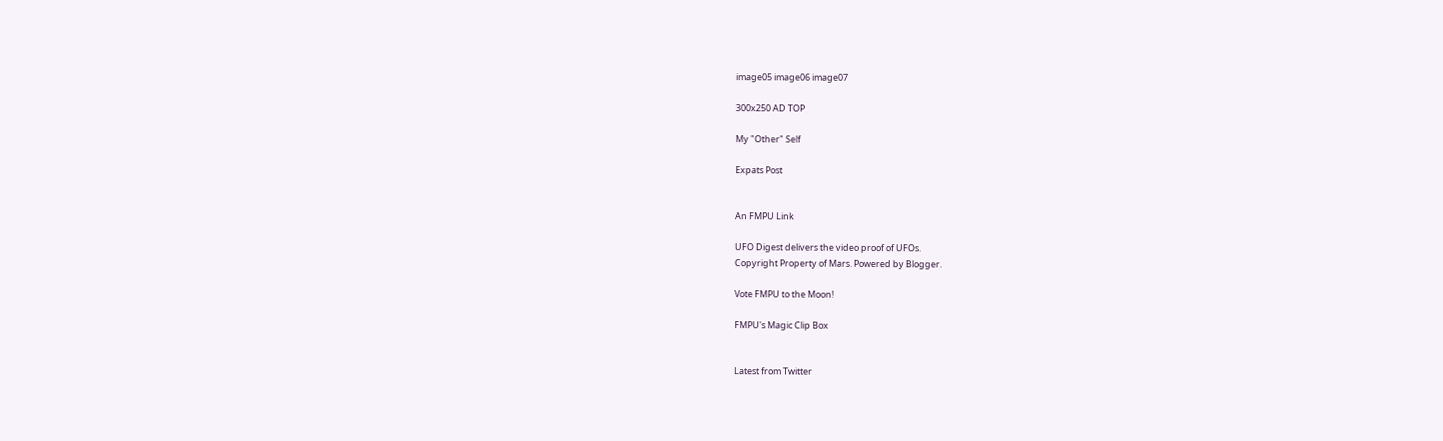image05 image06 image07

300x250 AD TOP

My "Other" Self

Expats Post


An FMPU Link

UFO Digest delivers the video proof of UFOs.
Copyright Property of Mars. Powered by Blogger.

Vote FMPU to the Moon!

FMPU's Magic Clip Box


Latest from Twitter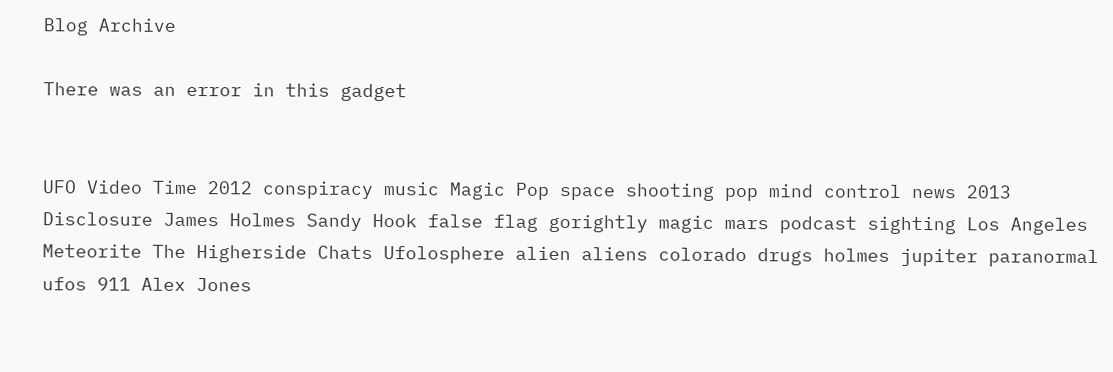Blog Archive

There was an error in this gadget


UFO Video Time 2012 conspiracy music Magic Pop space shooting pop mind control news 2013 Disclosure James Holmes Sandy Hook false flag gorightly magic mars podcast sighting Los Angeles Meteorite The Higherside Chats Ufolosphere alien aliens colorado drugs holmes jupiter paranormal ufos 911 Alex Jones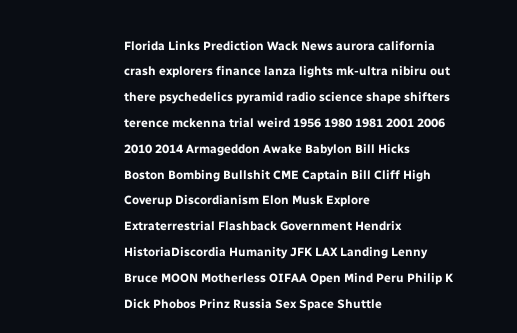Florida Links Prediction Wack News aurora california crash explorers finance lanza lights mk-ultra nibiru out there psychedelics pyramid radio science shape shifters terence mckenna trial weird 1956 1980 1981 2001 2006 2010 2014 Armageddon Awake Babylon Bill Hicks Boston Bombing Bullshit CME Captain Bill Cliff High Coverup Discordianism Elon Musk Explore Extraterrestrial Flashback Government Hendrix HistoriaDiscordia Humanity JFK LAX Landing Lenny Bruce MOON Motherless OIFAA Open Mind Peru Philip K Dick Phobos Prinz Russia Sex Space Shuttle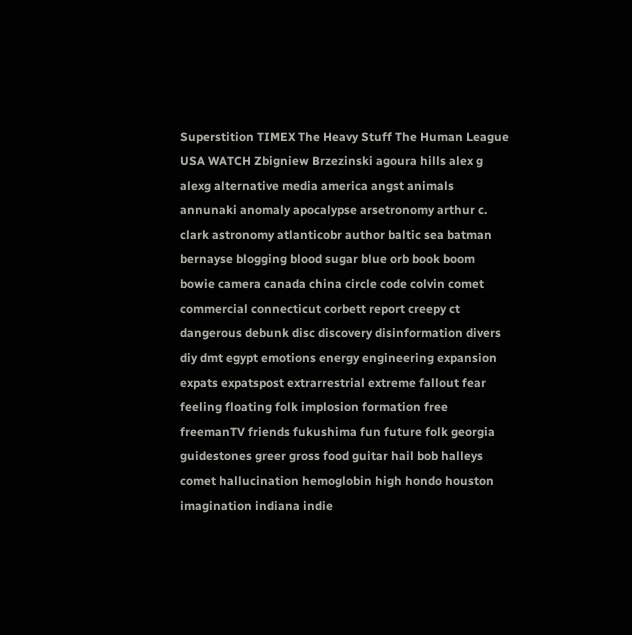Superstition TIMEX The Heavy Stuff The Human League USA WATCH Zbigniew Brzezinski agoura hills alex g alexg alternative media america angst animals annunaki anomaly apocalypse arsetronomy arthur c. clark astronomy atlanticobr author baltic sea batman bernayse blogging blood sugar blue orb book boom bowie camera canada china circle code colvin comet commercial connecticut corbett report creepy ct dangerous debunk disc discovery disinformation divers diy dmt egypt emotions energy engineering expansion expats expatspost extrarrestrial extreme fallout fear feeling floating folk implosion formation free freemanTV friends fukushima fun future folk georgia guidestones greer gross food guitar hail bob halleys comet hallucination hemoglobin high hondo houston imagination indiana indie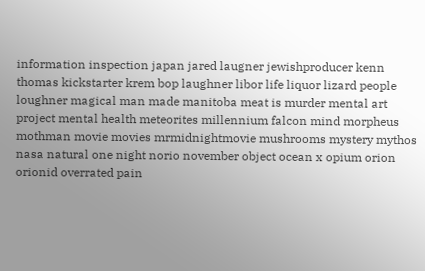information inspection japan jared laugner jewishproducer kenn thomas kickstarter krem bop laughner libor life liquor lizard people loughner magical man made manitoba meat is murder mental art project mental health meteorites millennium falcon mind morpheus mothman movie movies mrmidnightmovie mushrooms mystery mythos nasa natural one night norio november object ocean x opium orion orionid overrated pain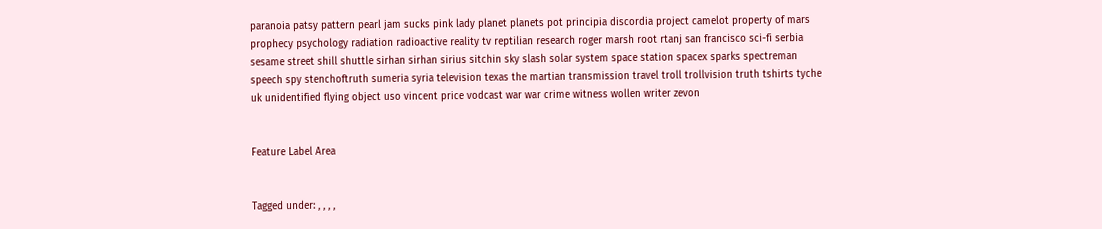paranoia patsy pattern pearl jam sucks pink lady planet planets pot principia discordia project camelot property of mars prophecy psychology radiation radioactive reality tv reptilian research roger marsh root rtanj san francisco sci-fi serbia sesame street shill shuttle sirhan sirhan sirius sitchin sky slash solar system space station spacex sparks spectreman speech spy stenchoftruth sumeria syria television texas the martian transmission travel troll trollvision truth tshirts tyche uk unidentified flying object uso vincent price vodcast war war crime witness wollen writer zevon


Feature Label Area


Tagged under: , , , ,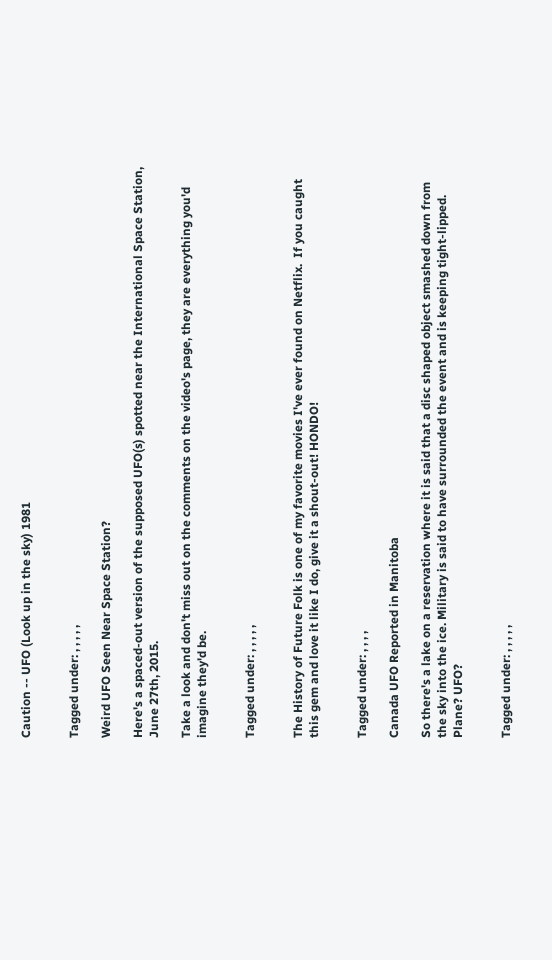Caution -- UFO (Look up in the sky) 1981


Tagged under: , , , , ,

Weird UFO Seen Near Space Station?

Here's a spaced-out version of the supposed UFO(s) spotted near the International Space Station, June 27th, 2015.

Take a look and don't miss out on the comments on the video's page, they are everything you'd imagine they'd be.


Tagged under: , , , , ,


The History of Future Folk is one of my favorite movies I've ever found on Netflix.  If you caught this gem and love it like I do, give it a shout-out! HONDO!


Tagged under: , , , ,

Canada UFO Reported in Manitoba

So there's a lake on a reservation where it is said that a disc shaped object smashed down from the sky into the ice. Military is said to have surrounded the event and is keeping tight-lipped. Plane? UFO?


Tagged under: , , , , ,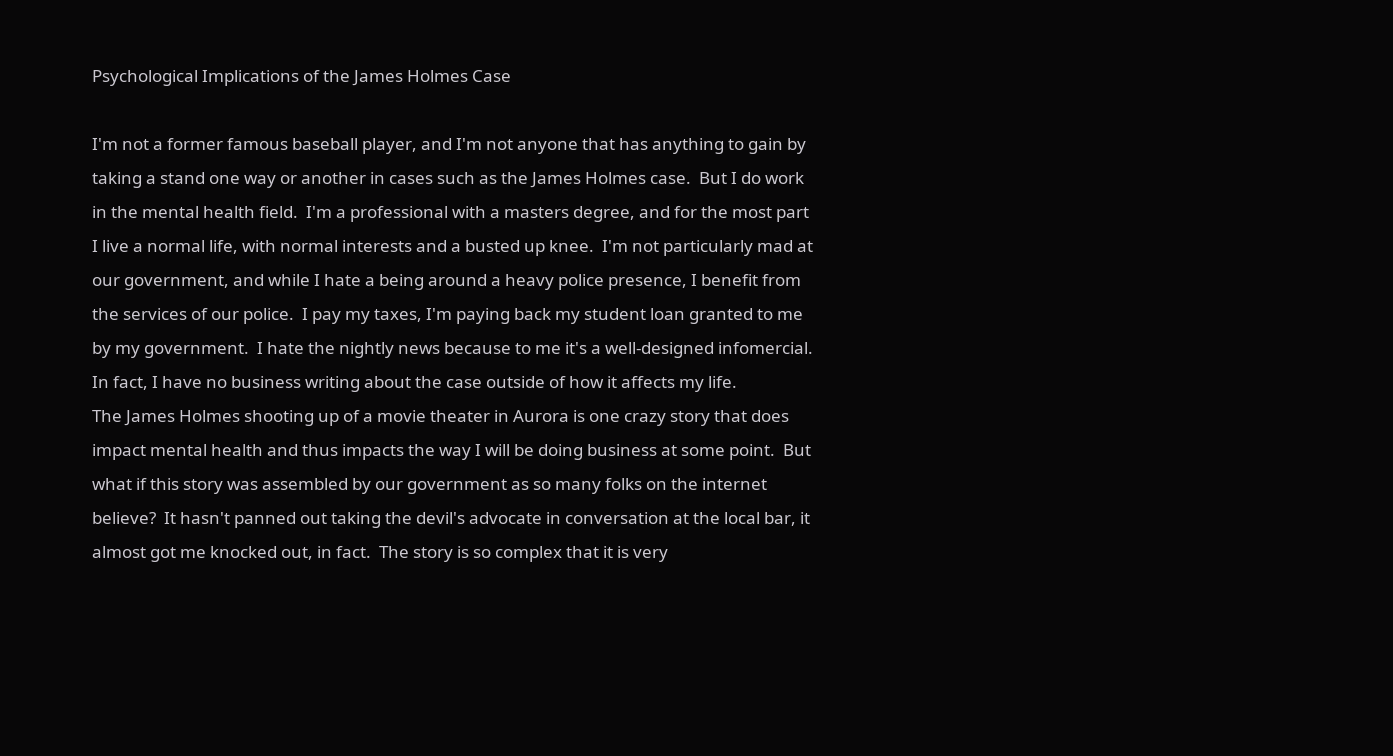Psychological Implications of the James Holmes Case

I'm not a former famous baseball player, and I'm not anyone that has anything to gain by taking a stand one way or another in cases such as the James Holmes case.  But I do work in the mental health field.  I'm a professional with a masters degree, and for the most part I live a normal life, with normal interests and a busted up knee.  I'm not particularly mad at our government, and while I hate a being around a heavy police presence, I benefit from the services of our police.  I pay my taxes, I'm paying back my student loan granted to me by my government.  I hate the nightly news because to me it's a well-designed infomercial.  In fact, I have no business writing about the case outside of how it affects my life.
The James Holmes shooting up of a movie theater in Aurora is one crazy story that does impact mental health and thus impacts the way I will be doing business at some point.  But what if this story was assembled by our government as so many folks on the internet believe?  It hasn't panned out taking the devil's advocate in conversation at the local bar, it almost got me knocked out, in fact.  The story is so complex that it is very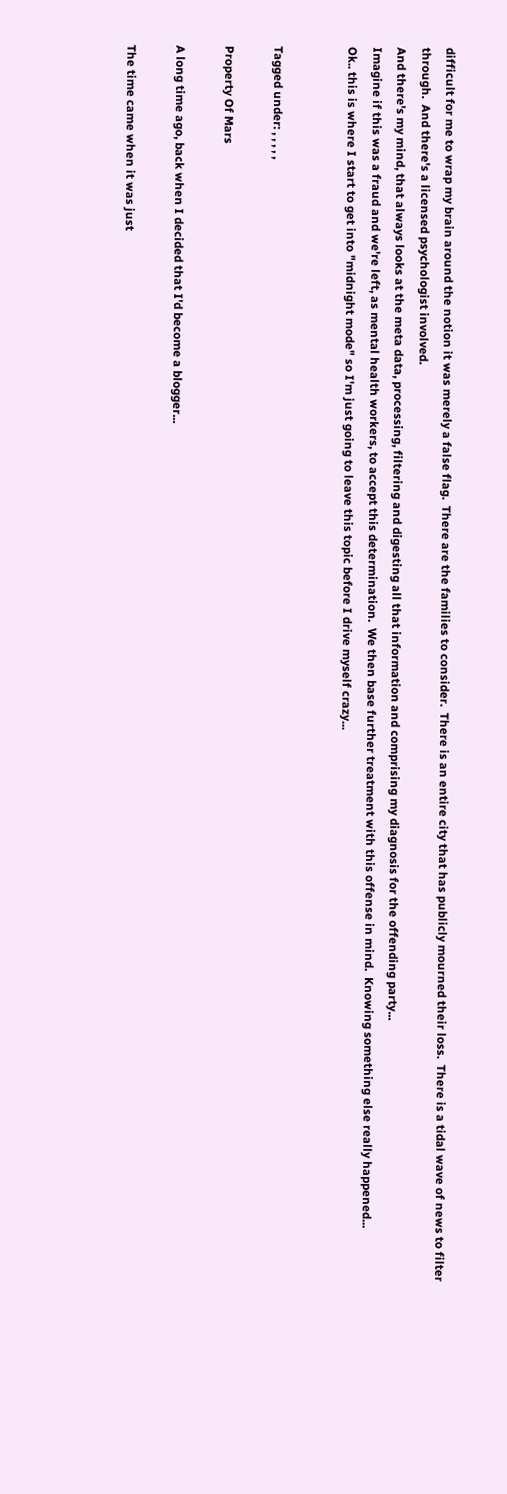difficult for me to wrap my brain around the notion it was merely a false flag.  There are the families to consider.  There is an entire city that has publicly mourned their loss.  There is a tidal wave of news to filter through.  And there's a licensed psychologist involved.
And there's my mind, that always looks at the meta data, processing, filtering and digesting all that information and comprising my diagnosis for the offending party...
Imagine if this was a fraud and we're left, as mental health workers, to accept this determination.  We then base further treatment with this offense in mind.  Knowing something else really happened...
Ok.. this is where I start to get into "midnight mode" so I'm just going to leave this topic before I drive myself crazy...


Tagged under: , , , , ,

Property Of Mars

A long time ago, back when I decided that I'd become a blogger...

The time came when it was just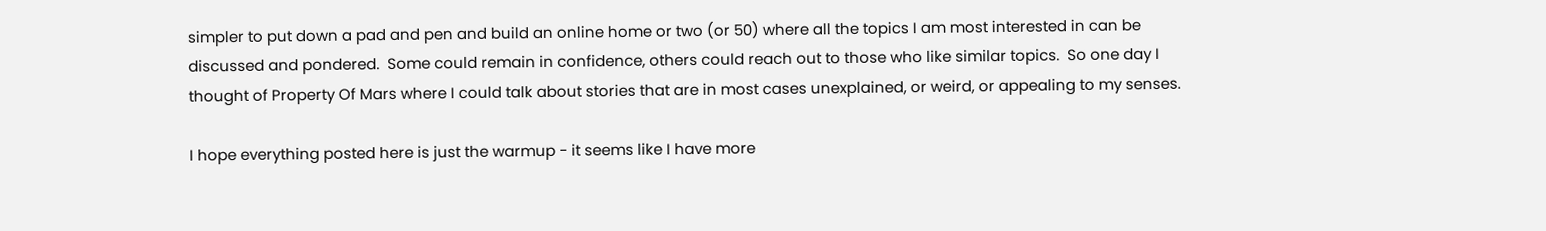simpler to put down a pad and pen and build an online home or two (or 50) where all the topics I am most interested in can be discussed and pondered.  Some could remain in confidence, others could reach out to those who like similar topics.  So one day I thought of Property Of Mars where I could talk about stories that are in most cases unexplained, or weird, or appealing to my senses.

I hope everything posted here is just the warmup - it seems like I have more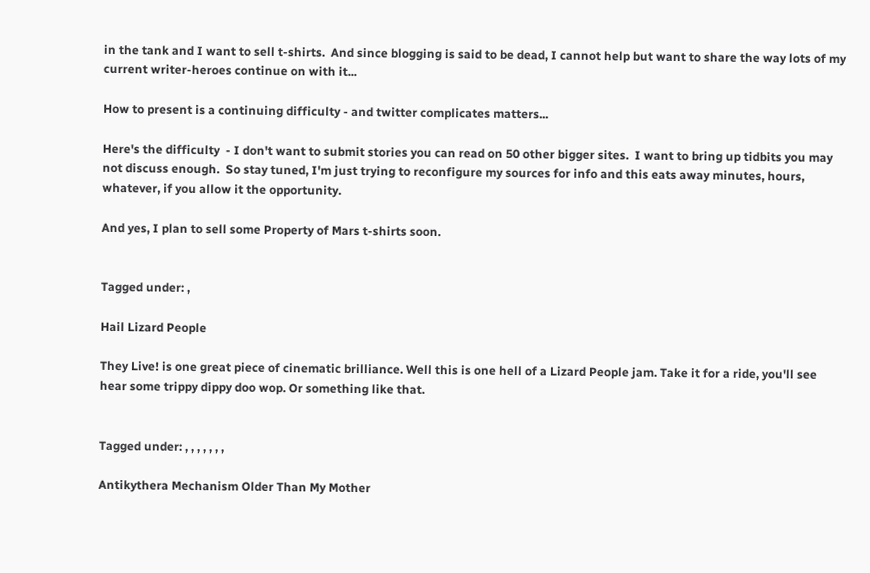in the tank and I want to sell t-shirts.  And since blogging is said to be dead, I cannot help but want to share the way lots of my current writer-heroes continue on with it...

How to present is a continuing difficulty - and twitter complicates matters...

Here's the difficulty  - I don't want to submit stories you can read on 50 other bigger sites.  I want to bring up tidbits you may not discuss enough.  So stay tuned, I'm just trying to reconfigure my sources for info and this eats away minutes, hours, whatever, if you allow it the opportunity.

And yes, I plan to sell some Property of Mars t-shirts soon.


Tagged under: ,

Hail Lizard People

They Live! is one great piece of cinematic brilliance. Well this is one hell of a Lizard People jam. Take it for a ride, you'll see hear some trippy dippy doo wop. Or something like that.


Tagged under: , , , , , , ,

Antikythera Mechanism Older Than My Mother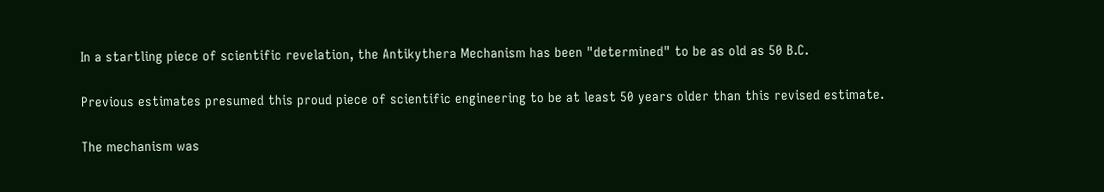In a startling piece of scientific revelation, the Antikythera Mechanism has been "determined" to be as old as 50 B.C.

Previous estimates presumed this proud piece of scientific engineering to be at least 50 years older than this revised estimate.

The mechanism was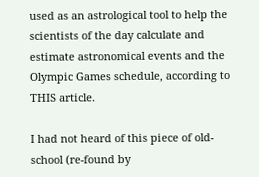used as an astrological tool to help the scientists of the day calculate and estimate astronomical events and the Olympic Games schedule, according to THIS article.

I had not heard of this piece of old-school (re-found by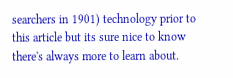searchers in 1901) technology prior to this article but its sure nice to know there's always more to learn about.